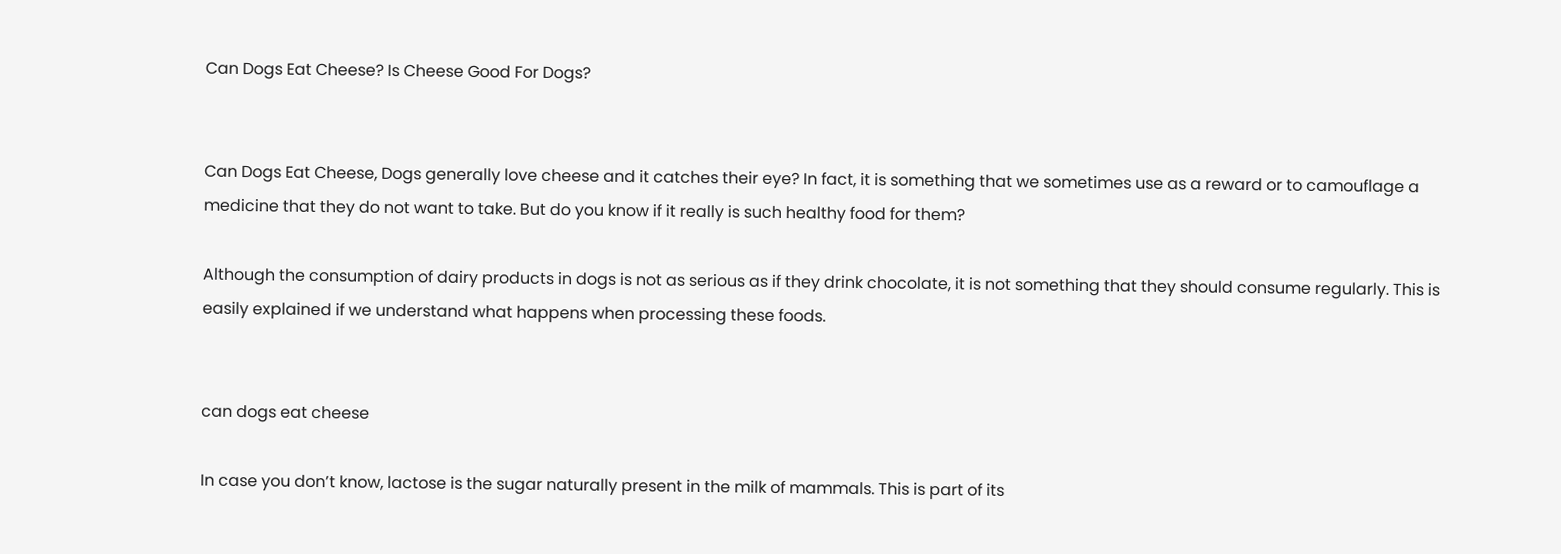Can Dogs Eat Cheese? Is Cheese Good For Dogs?


Can Dogs Eat Cheese, Dogs generally love cheese and it catches their eye? In fact, it is something that we sometimes use as a reward or to camouflage a medicine that they do not want to take. But do you know if it really is such healthy food for them?

Although the consumption of dairy products in dogs is not as serious as if they drink chocolate, it is not something that they should consume regularly. This is easily explained if we understand what happens when processing these foods.


can dogs eat cheese

In case you don’t know, lactose is the sugar naturally present in the milk of mammals. This is part of its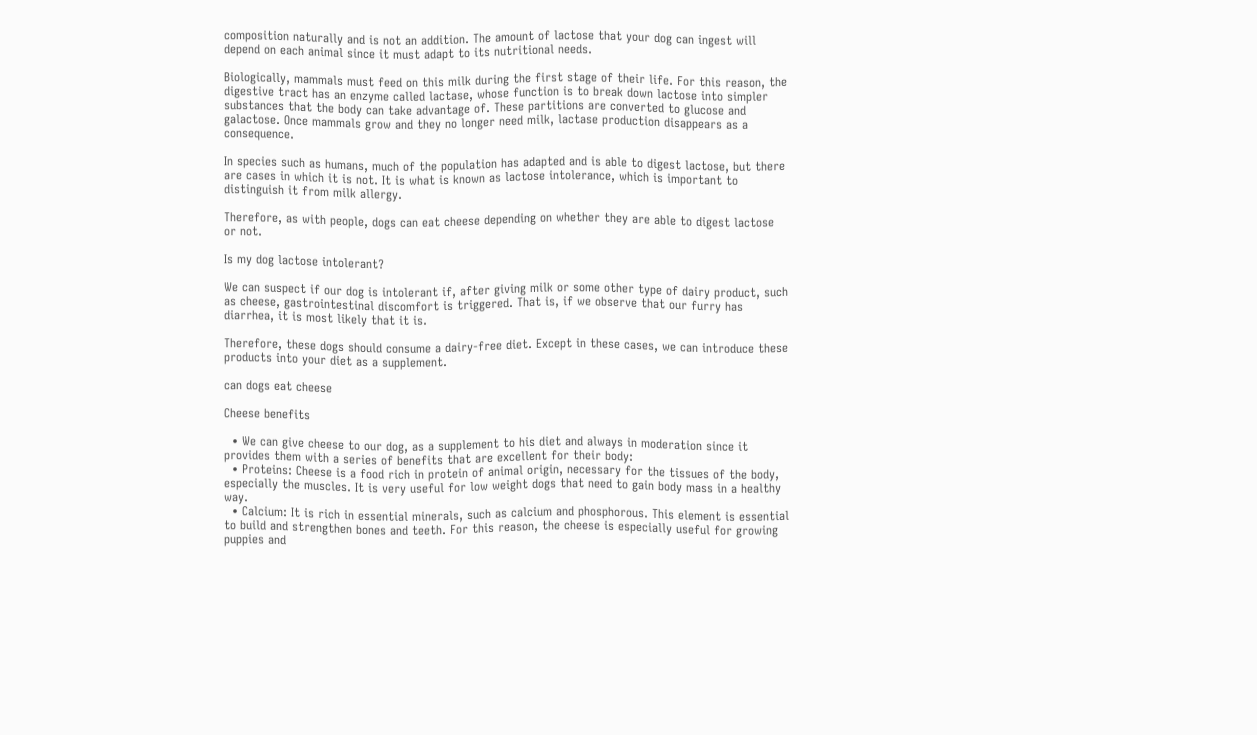composition naturally and is not an addition. The amount of lactose that your dog can ingest will depend on each animal since it must adapt to its nutritional needs.

Biologically, mammals must feed on this milk during the first stage of their life. For this reason, the digestive tract has an enzyme called lactase, whose function is to break down lactose into simpler substances that the body can take advantage of. These partitions are converted to glucose and galactose. Once mammals grow and they no longer need milk, lactase production disappears as a consequence.

In species such as humans, much of the population has adapted and is able to digest lactose, but there are cases in which it is not. It is what is known as lactose intolerance, which is important to distinguish it from milk allergy.

Therefore, as with people, dogs can eat cheese depending on whether they are able to digest lactose or not.

Is my dog lactose intolerant?

We can suspect if our dog is intolerant if, after giving milk or some other type of dairy product, such as cheese, gastrointestinal discomfort is triggered. That is, if we observe that our furry has diarrhea, it is most likely that it is.

Therefore, these dogs should consume a dairy-free diet. Except in these cases, we can introduce these products into your diet as a supplement.

can dogs eat cheese

Cheese benefits

  • We can give cheese to our dog, as a supplement to his diet and always in moderation since it provides them with a series of benefits that are excellent for their body:
  • Proteins: Cheese is a food rich in protein of animal origin, necessary for the tissues of the body, especially the muscles. It is very useful for low weight dogs that need to gain body mass in a healthy way.
  • Calcium: It is rich in essential minerals, such as calcium and phosphorous. This element is essential to build and strengthen bones and teeth. For this reason, the cheese is especially useful for growing puppies and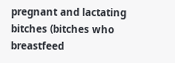pregnant and lactating bitches (bitches who breastfeed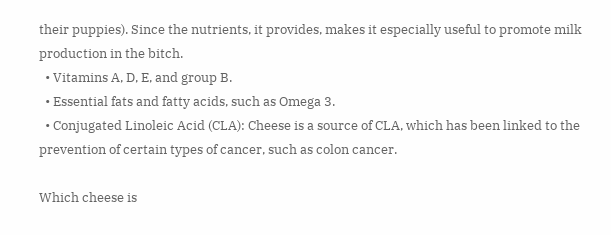their puppies). Since the nutrients, it provides, makes it especially useful to promote milk production in the bitch.
  • Vitamins A, D, E, and group B.
  • Essential fats and fatty acids, such as Omega 3.
  • Conjugated Linoleic Acid (CLA): Cheese is a source of CLA, which has been linked to the prevention of certain types of cancer, such as colon cancer.

Which cheese is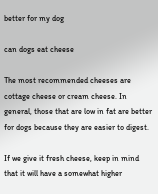better for my dog

can dogs eat cheese

The most recommended cheeses are cottage cheese or cream cheese. In general, those that are low in fat are better for dogs because they are easier to digest.

If we give it fresh cheese, keep in mind that it will have a somewhat higher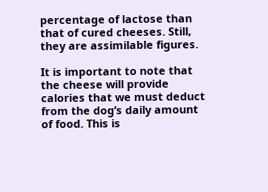percentage of lactose than that of cured cheeses. Still, they are assimilable figures.

It is important to note that the cheese will provide calories that we must deduct from the dog’s daily amount of food. This is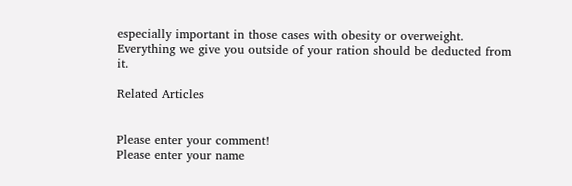especially important in those cases with obesity or overweight. Everything we give you outside of your ration should be deducted from it.

Related Articles


Please enter your comment!
Please enter your name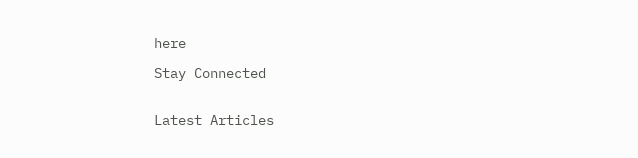here

Stay Connected


Latest Articles